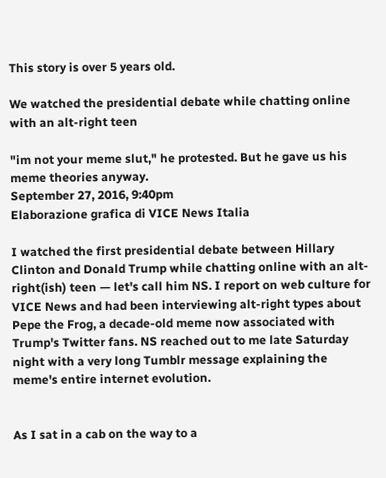This story is over 5 years old.

We watched the presidential debate while chatting online with an alt-right teen

"im not your meme slut," he protested. But he gave us his meme theories anyway.
September 27, 2016, 9:40pm
Elaborazione grafica di VICE News Italia

I watched the first presidential debate between Hillary Clinton and Donald Trump while chatting online with an alt-right(ish) teen — let's call him NS. I report on web culture for VICE News and had been interviewing alt-right types about Pepe the Frog, a decade-old meme now associated with Trump's Twitter fans. NS reached out to me late Saturday night with a very long Tumblr message explaining the meme's entire internet evolution.


As I sat in a cab on the way to a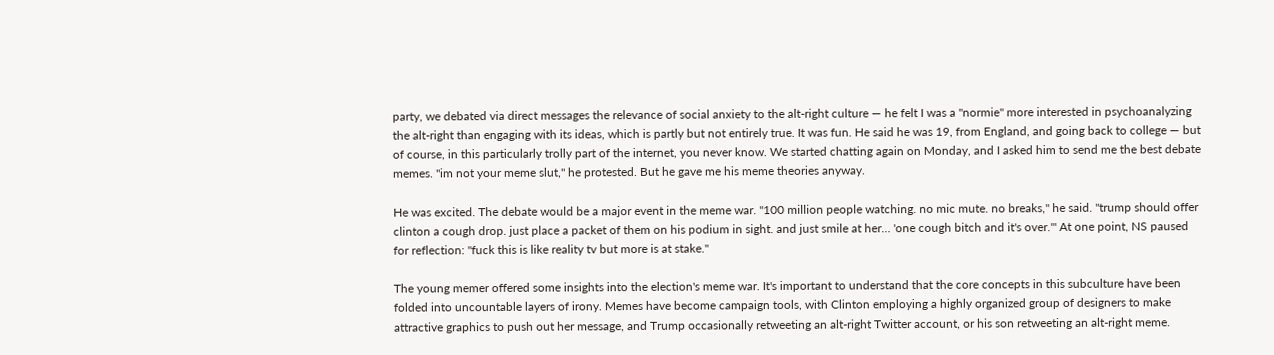party, we debated via direct messages the relevance of social anxiety to the alt-right culture — he felt I was a "normie" more interested in psychoanalyzing the alt-right than engaging with its ideas, which is partly but not entirely true. It was fun. He said he was 19, from England, and going back to college — but of course, in this particularly trolly part of the internet, you never know. We started chatting again on Monday, and I asked him to send me the best debate memes. "im not your meme slut," he protested. But he gave me his meme theories anyway.

He was excited. The debate would be a major event in the meme war. "100 million people watching. no mic mute. no breaks," he said. "trump should offer clinton a cough drop. just place a packet of them on his podium in sight. and just smile at her… 'one cough bitch and it's over.'" At one point, NS paused for reflection: "fuck this is like reality tv but more is at stake."

The young memer offered some insights into the election's meme war. It's important to understand that the core concepts in this subculture have been folded into uncountable layers of irony. Memes have become campaign tools, with Clinton employing a highly organized group of designers to make attractive graphics to push out her message, and Trump occasionally retweeting an alt-right Twitter account, or his son retweeting an alt-right meme.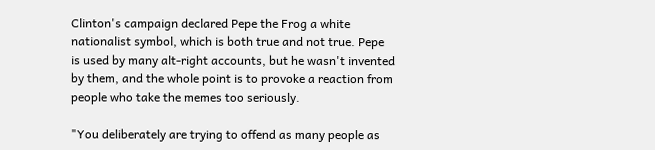Clinton's campaign declared Pepe the Frog a white nationalist symbol, which is both true and not true. Pepe is used by many alt-right accounts, but he wasn't invented by them, and the whole point is to provoke a reaction from people who take the memes too seriously.

"You deliberately are trying to offend as many people as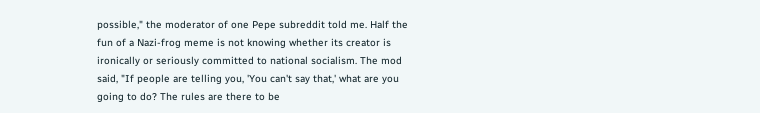possible," the moderator of one Pepe subreddit told me. Half the fun of a Nazi-frog meme is not knowing whether its creator is ironically or seriously committed to national socialism. The mod said, "If people are telling you, 'You can't say that,' what are you going to do? The rules are there to be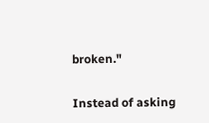broken."

Instead of asking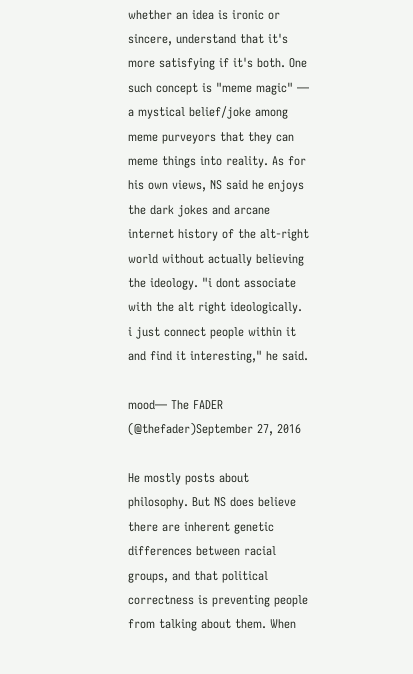whether an idea is ironic or sincere, understand that it's more satisfying if it's both. One such concept is "meme magic" — a mystical belief/joke among meme purveyors that they can meme things into reality. As for his own views, NS said he enjoys the dark jokes and arcane internet history of the alt-right world without actually believing the ideology. "i dont associate with the alt right ideologically. i just connect people within it and find it interesting," he said.

mood— The FADER (@thefader)September 27, 2016

He mostly posts about philosophy. But NS does believe there are inherent genetic differences between racial groups, and that political correctness is preventing people from talking about them. When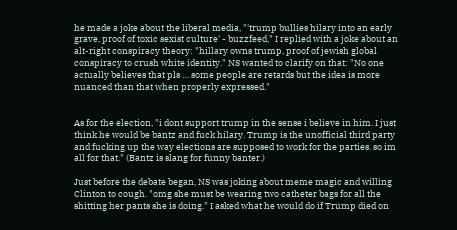he made a joke about the liberal media, "'trump bullies hilary into an early grave, proof of toxic sexist culture' - buzzfeed," I replied with a joke about an alt-right conspiracy theory: "hillary owns trump, proof of jewish global conspiracy to crush white identity." NS wanted to clarify on that: "No one actually believes that pls … some people are retards but the idea is more nuanced than that when properly expressed."


As for the election, "i dont support trump in the sense i believe in him. I just think he would be bantz and fuck hilary. Trump is the unofficial third party and fucking up the way elections are supposed to work for the parties. so im all for that." (Bantz is slang for funny banter.)

Just before the debate began, NS was joking about meme magic and willing Clinton to cough. "omg she must be wearing two catheter bags for all the shitting her pants she is doing." I asked what he would do if Trump died on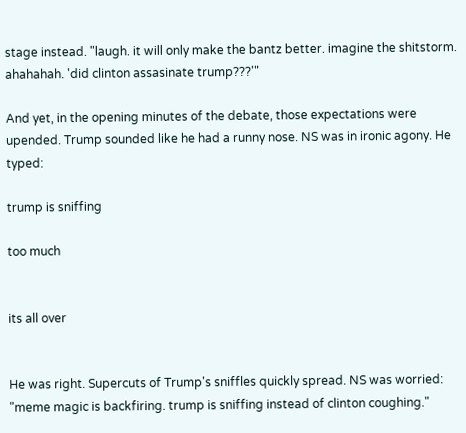stage instead. "laugh. it will only make the bantz better. imagine the shitstorm. ahahahah. 'did clinton assasinate trump???'"

And yet, in the opening minutes of the debate, those expectations were upended. Trump sounded like he had a runny nose. NS was in ironic agony. He typed:

trump is sniffing

too much


its all over


He was right. Supercuts of Trump's sniffles quickly spread. NS was worried: "meme magic is backfiring. trump is sniffing instead of clinton coughing."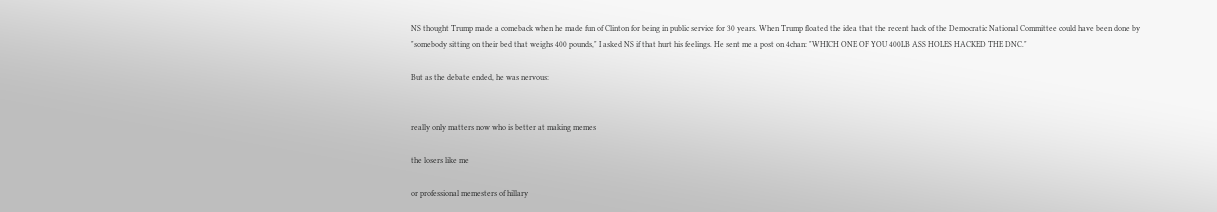NS thought Trump made a comeback when he made fun of Clinton for being in public service for 30 years. When Trump floated the idea that the recent hack of the Democratic National Committee could have been done by "somebody sitting on their bed that weighs 400 pounds," I asked NS if that hurt his feelings. He sent me a post on 4chan: "WHICH ONE OF YOU 400LB ASS HOLES HACKED THE DNC."

But as the debate ended, he was nervous:


really only matters now who is better at making memes

the losers like me

or professional memesters of hillary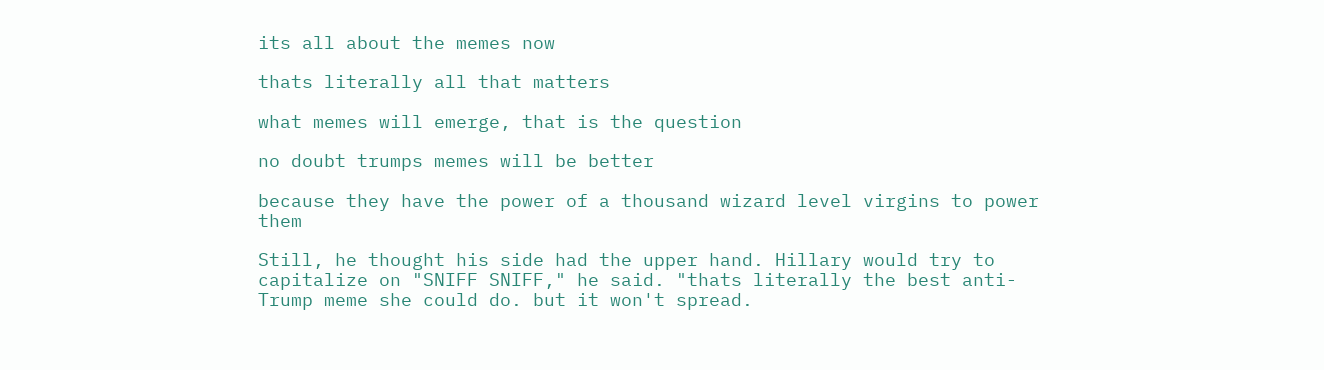its all about the memes now

thats literally all that matters

what memes will emerge, that is the question

no doubt trumps memes will be better

because they have the power of a thousand wizard level virgins to power them

Still, he thought his side had the upper hand. Hillary would try to capitalize on "SNIFF SNIFF," he said. "thats literally the best anti-Trump meme she could do. but it won't spread.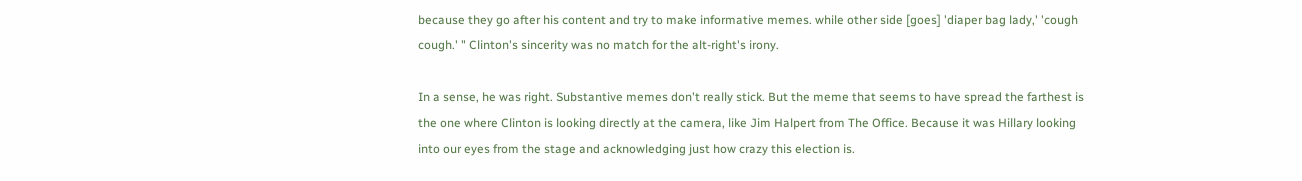because they go after his content and try to make informative memes. while other side [goes] 'diaper bag lady,' 'cough cough.' " Clinton's sincerity was no match for the alt-right's irony.

In a sense, he was right. Substantive memes don't really stick. But the meme that seems to have spread the farthest is the one where Clinton is looking directly at the camera, like Jim Halpert from The Office. Because it was Hillary looking into our eyes from the stage and acknowledging just how crazy this election is.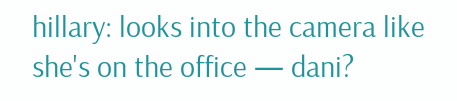hillary: looks into the camera like she's on the office — dani?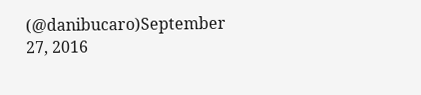(@danibucaro)September 27, 2016